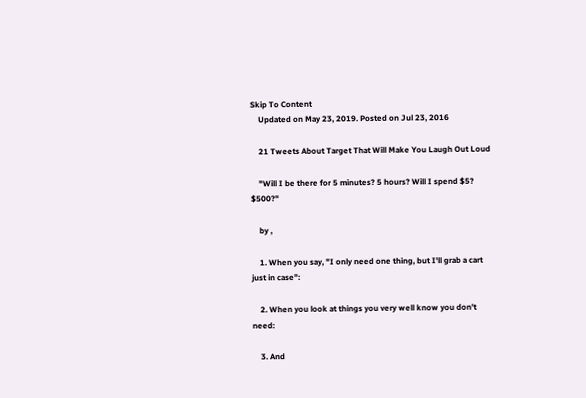Skip To Content
    Updated on May 23, 2019. Posted on Jul 23, 2016

    21 Tweets About Target That Will Make You Laugh Out Loud

    "Will I be there for 5 minutes? 5 hours? Will I spend $5? $500?"

    by ,

    1. When you say, "I only need one thing, but I'll grab a cart just in case":

    2. When you look at things you very well know you don't need:

    3. And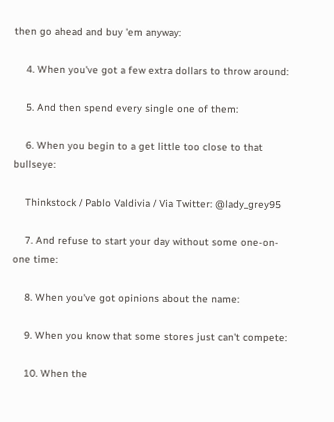then go ahead and buy 'em anyway:

    4. When you've got a few extra dollars to throw around:

    5. And then spend every single one of them:

    6. When you begin to a get little too close to that bullseye:

    Thinkstock / Pablo Valdivia / Via Twitter: @lady_grey95

    7. And refuse to start your day without some one-on-one time:

    8. When you've got opinions about the name:

    9. When you know that some stores just can't compete:

    10. When the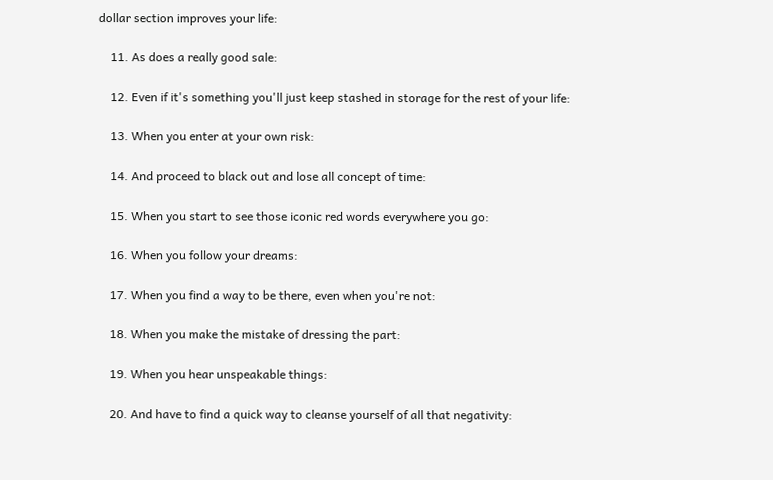dollar section improves your life:

    11. As does a really good sale:

    12. Even if it's something you'll just keep stashed in storage for the rest of your life:

    13. When you enter at your own risk:

    14. And proceed to black out and lose all concept of time:

    15. When you start to see those iconic red words everywhere you go:

    16. When you follow your dreams:

    17. When you find a way to be there, even when you're not:

    18. When you make the mistake of dressing the part:

    19. When you hear unspeakable things:

    20. And have to find a quick way to cleanse yourself of all that negativity: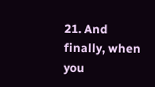21. And finally, when you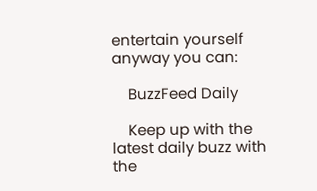entertain yourself anyway you can:

    BuzzFeed Daily

    Keep up with the latest daily buzz with the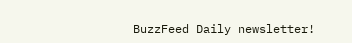BuzzFeed Daily newsletter!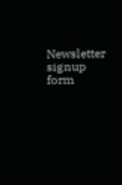Newsletter signup form